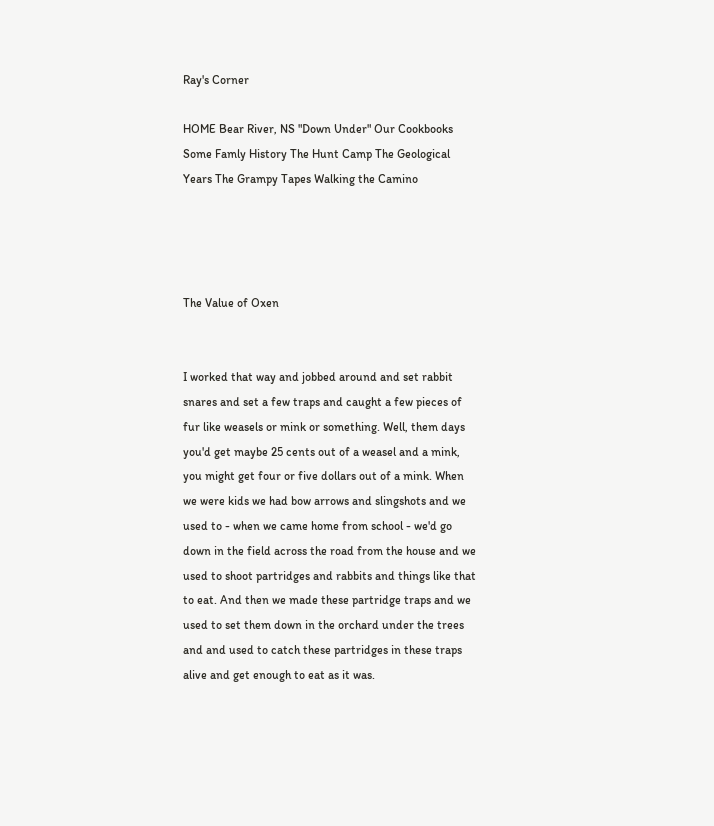Ray's Corner

HOME Bear River, NS "Down Under" Our Cookbooks Some Famly History The Hunt Camp The Geological Years The Grampy Tapes Walking the Camino




The Value of Oxen


I worked that way and jobbed around and set rabbit snares and set a few traps and caught a few pieces of fur like weasels or mink or something. Well, them days you'd get maybe 25 cents out of a weasel and a mink, you might get four or five dollars out of a mink. When we were kids we had bow arrows and slingshots and we used to - when we came home from school - we'd go down in the field across the road from the house and we used to shoot partridges and rabbits and things like that to eat. And then we made these partridge traps and we used to set them down in the orchard under the trees and and used to catch these partridges in these traps alive and get enough to eat as it was.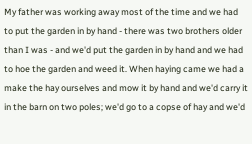My father was working away most of the time and we had to put the garden in by hand - there was two brothers older than I was - and we'd put the garden in by hand and we had to hoe the garden and weed it. When haying came we had a make the hay ourselves and mow it by hand and we'd carry it in the barn on two poles; we'd go to a copse of hay and we'd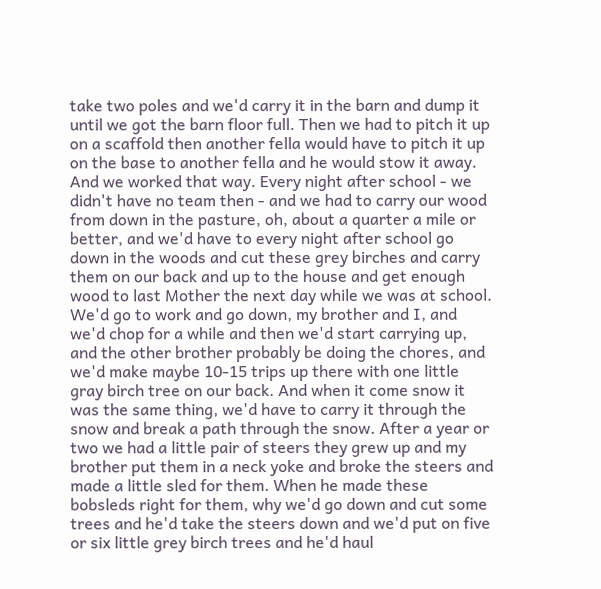take two poles and we'd carry it in the barn and dump it until we got the barn floor full. Then we had to pitch it up on a scaffold then another fella would have to pitch it up on the base to another fella and he would stow it away. And we worked that way. Every night after school - we didn't have no team then - and we had to carry our wood from down in the pasture, oh, about a quarter a mile or better, and we'd have to every night after school go down in the woods and cut these grey birches and carry them on our back and up to the house and get enough wood to last Mother the next day while we was at school. We'd go to work and go down, my brother and I, and we'd chop for a while and then we'd start carrying up, and the other brother probably be doing the chores, and we'd make maybe 10-15 trips up there with one little gray birch tree on our back. And when it come snow it was the same thing, we'd have to carry it through the snow and break a path through the snow. After a year or two we had a little pair of steers they grew up and my brother put them in a neck yoke and broke the steers and made a little sled for them. When he made these bobsleds right for them, why we'd go down and cut some trees and he'd take the steers down and we'd put on five or six little grey birch trees and he'd haul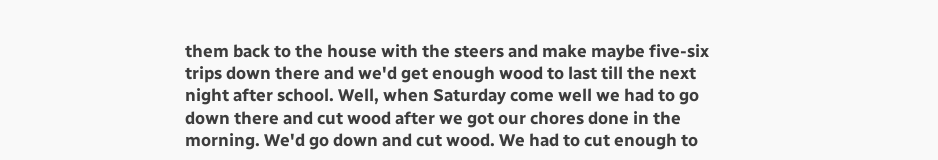them back to the house with the steers and make maybe five-six trips down there and we'd get enough wood to last till the next night after school. Well, when Saturday come well we had to go down there and cut wood after we got our chores done in the morning. We'd go down and cut wood. We had to cut enough to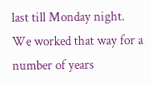last till Monday night. We worked that way for a number of years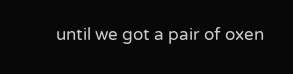until we got a pair of oxen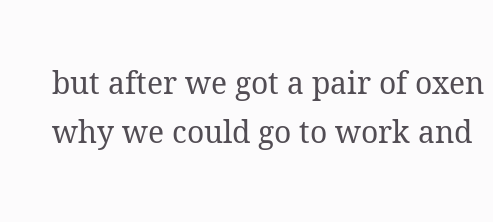but after we got a pair of oxen why we could go to work and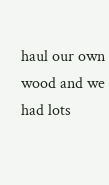haul our own wood and we had lots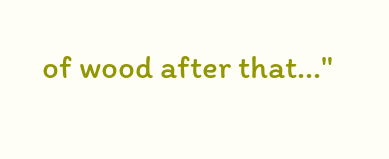of wood after that..."